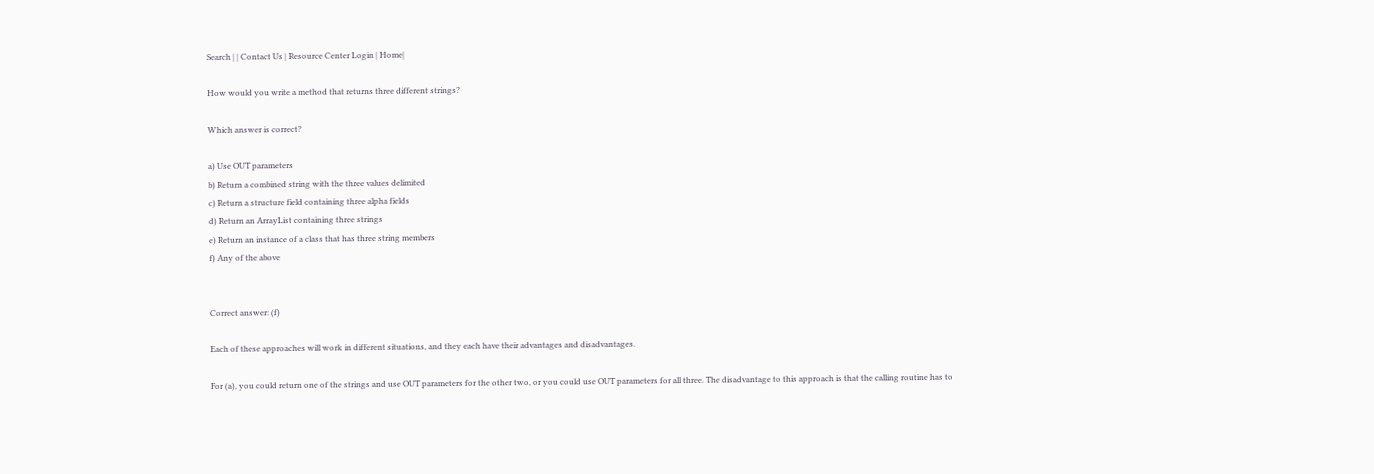Search | | Contact Us | Resource Center Login | Home|

How would you write a method that returns three different strings?

Which answer is correct?

a) Use OUT parameters
b) Return a combined string with the three values delimited
c) Return a structure field containing three alpha fields
d) Return an ArrayList containing three strings
e) Return an instance of a class that has three string members
f) Any of the above


Correct answer: (f)

Each of these approaches will work in different situations, and they each have their advantages and disadvantages.

For (a), you could return one of the strings and use OUT parameters for the other two, or you could use OUT parameters for all three. The disadvantage to this approach is that the calling routine has to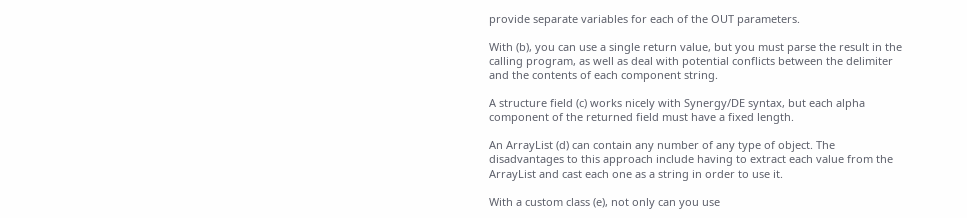provide separate variables for each of the OUT parameters.

With (b), you can use a single return value, but you must parse the result in the calling program, as well as deal with potential conflicts between the delimiter and the contents of each component string.

A structure field (c) works nicely with Synergy/DE syntax, but each alpha component of the returned field must have a fixed length.

An ArrayList (d) can contain any number of any type of object. The disadvantages to this approach include having to extract each value from the ArrayList and cast each one as a string in order to use it.

With a custom class (e), not only can you use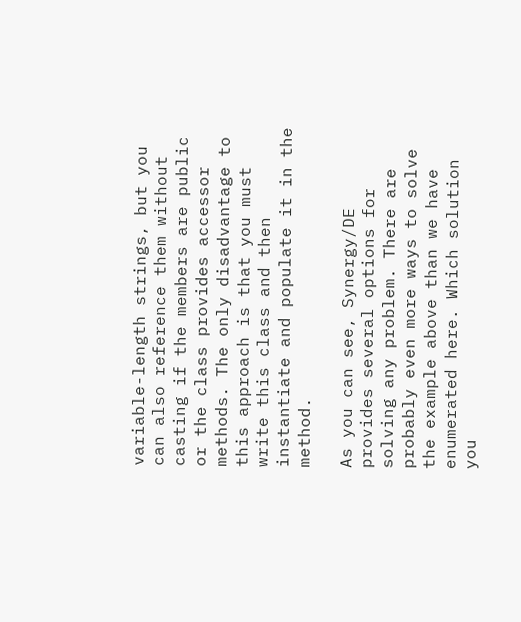variable-length strings, but you can also reference them without casting if the members are public or the class provides accessor methods. The only disadvantage to this approach is that you must write this class and then instantiate and populate it in the method.

As you can see, Synergy/DE provides several options for solving any problem. There are probably even more ways to solve the example above than we have enumerated here. Which solution you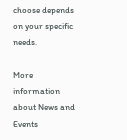choose depends on your specific needs.

More information about News and Events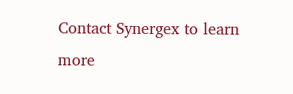Contact Synergex to learn more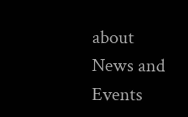about  News and Events